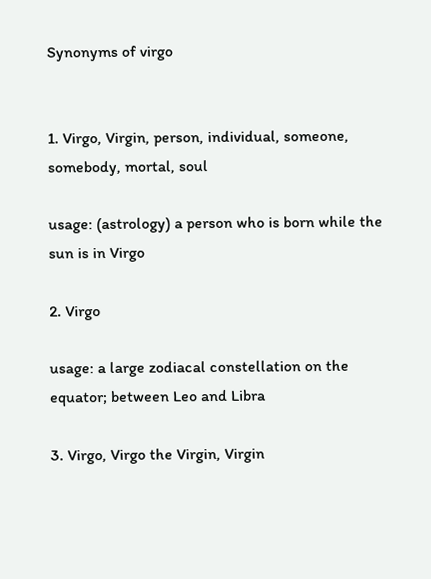Synonyms of virgo


1. Virgo, Virgin, person, individual, someone, somebody, mortal, soul

usage: (astrology) a person who is born while the sun is in Virgo

2. Virgo

usage: a large zodiacal constellation on the equator; between Leo and Libra

3. Virgo, Virgo the Virgin, Virgin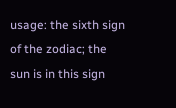usage: the sixth sign of the zodiac; the sun is in this sign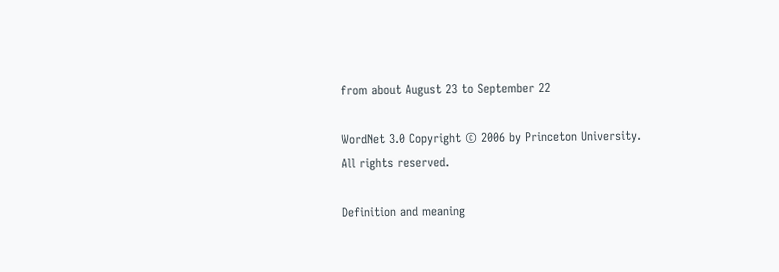from about August 23 to September 22

WordNet 3.0 Copyright © 2006 by Princeton University.
All rights reserved.

Definition and meaning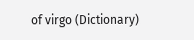of virgo (Dictionary)